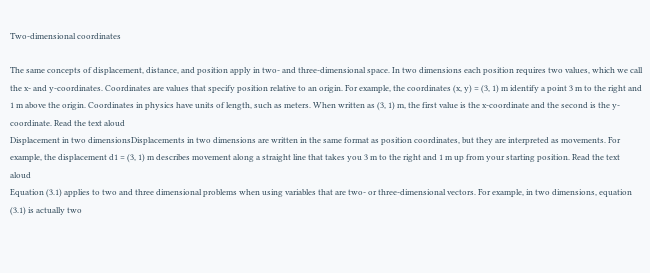Two-dimensional coordinates

The same concepts of displacement, distance, and position apply in two- and three-dimensional space. In two dimensions each position requires two values, which we call the x- and y-coordinates. Coordinates are values that specify position relative to an origin. For example, the coordinates (x, y) = (3, 1) m identify a point 3 m to the right and 1 m above the origin. Coordinates in physics have units of length, such as meters. When written as (3, 1) m, the first value is the x-coordinate and the second is the y-coordinate. Read the text aloud
Displacement in two dimensionsDisplacements in two dimensions are written in the same format as position coordinates, but they are interpreted as movements. For example, the displacement d1 = (3, 1) m describes movement along a straight line that takes you 3 m to the right and 1 m up from your starting position. Read the text aloud
Equation (3.1) applies to two and three dimensional problems when using variables that are two- or three-dimensional vectors. For example, in two dimensions, equation (3.1) is actually two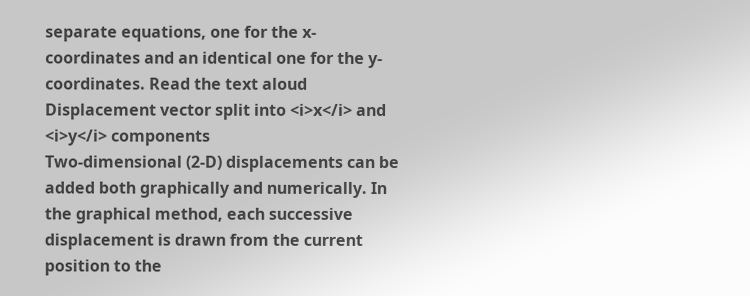separate equations, one for the x-coordinates and an identical one for the y-coordinates. Read the text aloud
Displacement vector split into <i>x</i> and <i>y</i> components
Two-dimensional (2-D) displacements can be added both graphically and numerically. In the graphical method, each successive displacement is drawn from the current position to the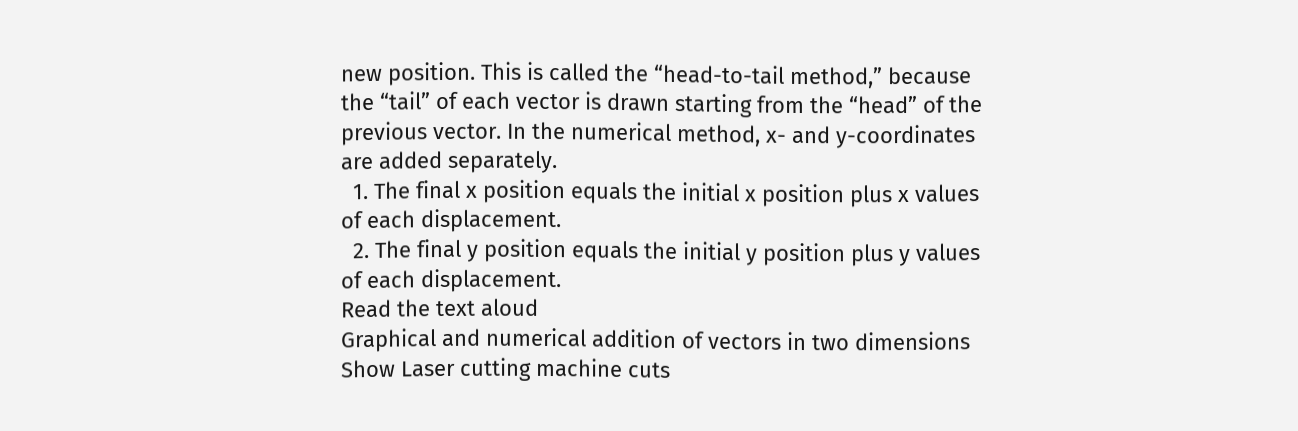new position. This is called the “head-to-tail method,” because the “tail” of each vector is drawn starting from the “head” of the previous vector. In the numerical method, x- and y-coordinates are added separately.
  1. The final x position equals the initial x position plus x values of each displacement.
  2. The final y position equals the initial y position plus y values of each displacement.
Read the text aloud
Graphical and numerical addition of vectors in two dimensions
Show Laser cutting machine cuts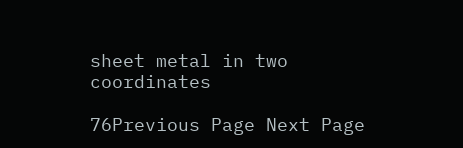sheet metal in two coordinates

76Previous Page Next Page